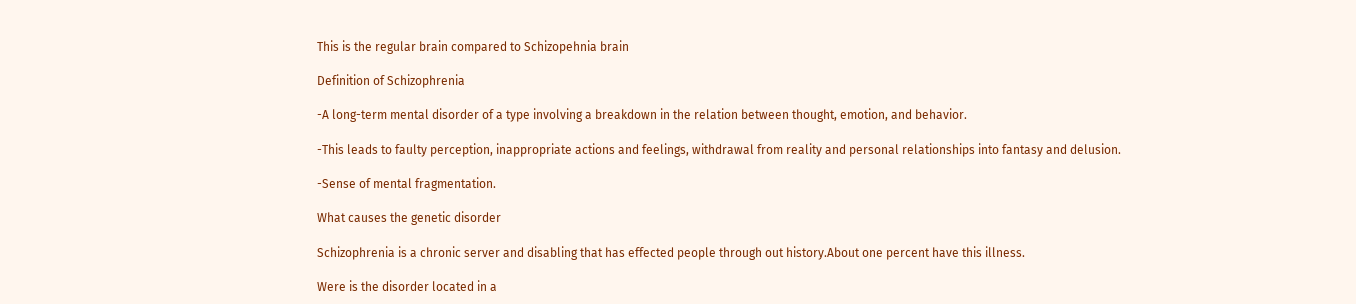This is the regular brain compared to Schizopehnia brain

Definition of Schizophrenia

-A long-term mental disorder of a type involving a breakdown in the relation between thought, emotion, and behavior.

-This leads to faulty perception, inappropriate actions and feelings, withdrawal from reality and personal relationships into fantasy and delusion.

-Sense of mental fragmentation.

What causes the genetic disorder

Schizophrenia is a chronic server and disabling that has effected people through out history.About one percent have this illness.

Were is the disorder located in a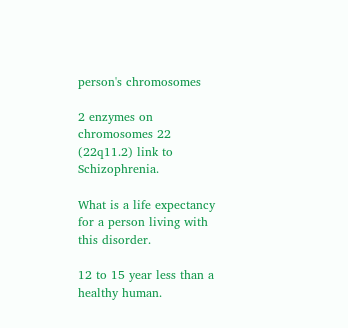person's chromosomes

2 enzymes on chromosomes 22 (22q11.2) link to Schizophrenia.

What is a life expectancy for a person living with this disorder.

12 to 15 year less than a healthy human.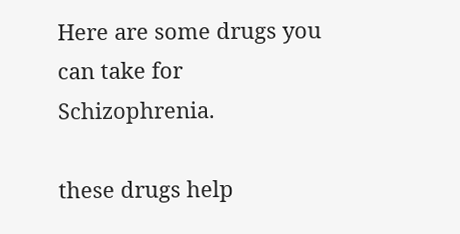Here are some drugs you can take for Schizophrenia.

these drugs help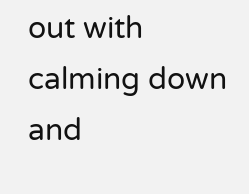out with calming down and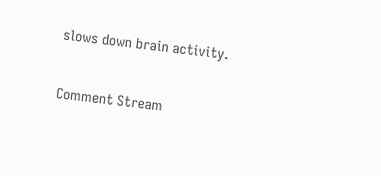slows down brain activity.

Comment Stream